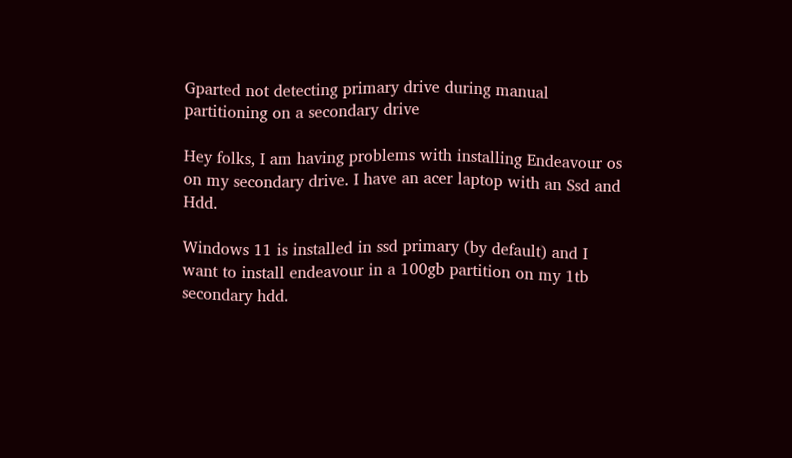Gparted not detecting primary drive during manual partitioning on a secondary drive

Hey folks, I am having problems with installing Endeavour os on my secondary drive. I have an acer laptop with an Ssd and Hdd.

Windows 11 is installed in ssd primary (by default) and I want to install endeavour in a 100gb partition on my 1tb secondary hdd.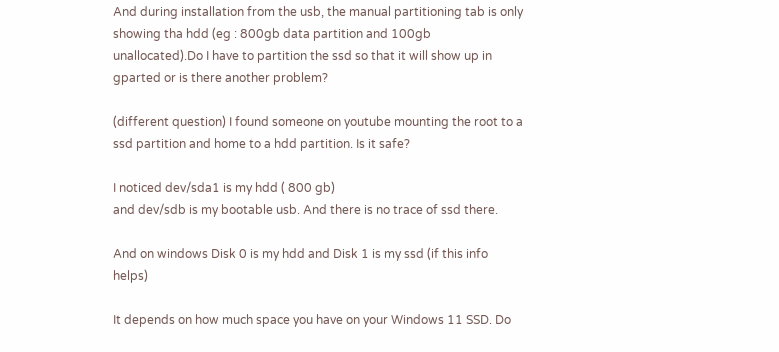And during installation from the usb, the manual partitioning tab is only showing tha hdd (eg : 800gb data partition and 100gb unallocated).Do I have to partition the ssd so that it will show up in gparted or is there another problem?

(different question) I found someone on youtube mounting the root to a ssd partition and home to a hdd partition. Is it safe?

I noticed dev/sda1 is my hdd ( 800 gb)
and dev/sdb is my bootable usb. And there is no trace of ssd there.

And on windows Disk 0 is my hdd and Disk 1 is my ssd (if this info helps)

It depends on how much space you have on your Windows 11 SSD. Do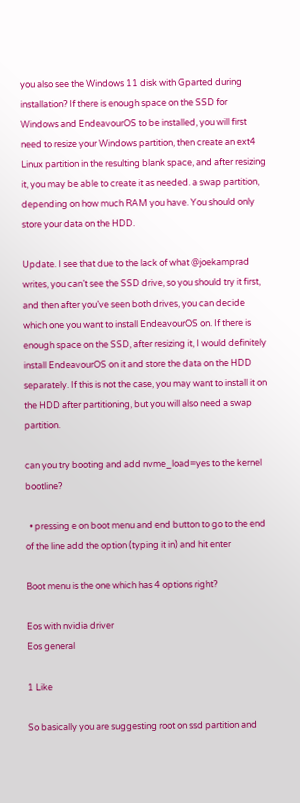you also see the Windows 11 disk with Gparted during installation? If there is enough space on the SSD for Windows and EndeavourOS to be installed, you will first need to resize your Windows partition, then create an ext4 Linux partition in the resulting blank space, and after resizing it, you may be able to create it as needed. a swap partition, depending on how much RAM you have. You should only store your data on the HDD.

Update. I see that due to the lack of what @joekamprad writes, you can’t see the SSD drive, so you should try it first, and then after you’ve seen both drives, you can decide which one you want to install EndeavourOS on. If there is enough space on the SSD, after resizing it, I would definitely install EndeavourOS on it and store the data on the HDD separately. If this is not the case, you may want to install it on the HDD after partitioning, but you will also need a swap partition.

can you try booting and add nvme_load=yes to the kernel bootline?

  • pressing e on boot menu and end button to go to the end of the line add the option (typing it in) and hit enter

Boot menu is the one which has 4 options right?

Eos with nvidia driver
Eos general

1 Like

So basically you are suggesting root on ssd partition and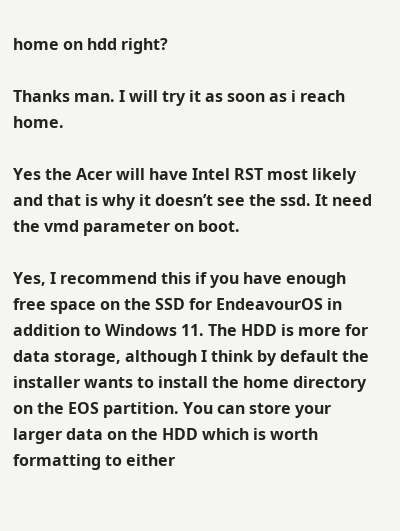home on hdd right?

Thanks man. I will try it as soon as i reach home.

Yes the Acer will have Intel RST most likely and that is why it doesn’t see the ssd. It need the vmd parameter on boot.

Yes, I recommend this if you have enough free space on the SSD for EndeavourOS in addition to Windows 11. The HDD is more for data storage, although I think by default the installer wants to install the home directory on the EOS partition. You can store your larger data on the HDD which is worth formatting to either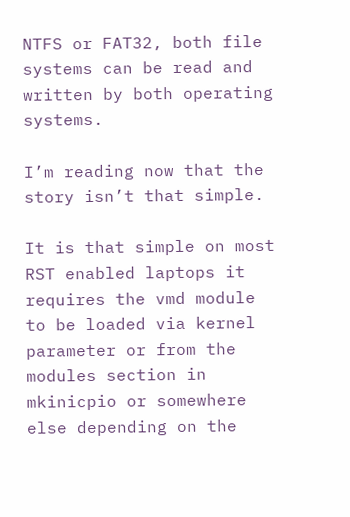NTFS or FAT32, both file systems can be read and written by both operating systems.

I’m reading now that the story isn’t that simple.

It is that simple on most RST enabled laptops it requires the vmd module to be loaded via kernel parameter or from the modules section in mkinicpio or somewhere else depending on the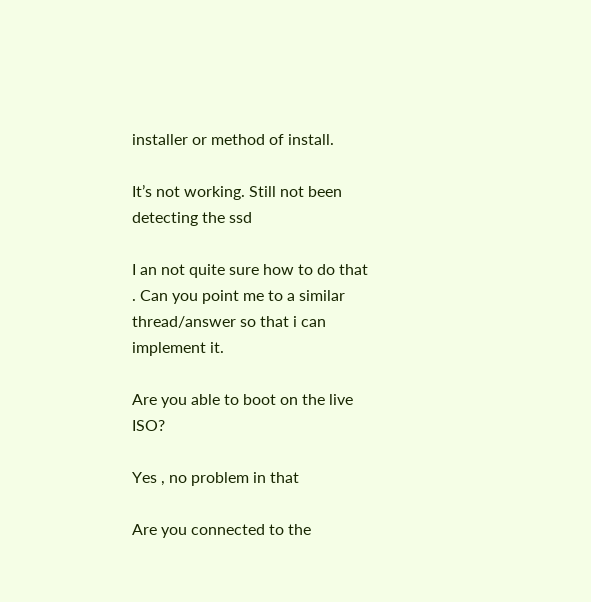installer or method of install.

It’s not working. Still not been detecting the ssd

I an not quite sure how to do that . Can you point me to a similar thread/answer so that i can implement it.

Are you able to boot on the live ISO?

Yes , no problem in that

Are you connected to the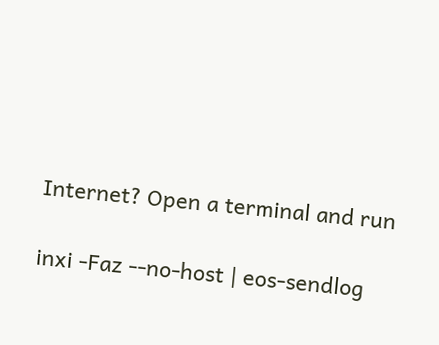Internet? Open a terminal and run

inxi -Faz --no-host | eos-sendlog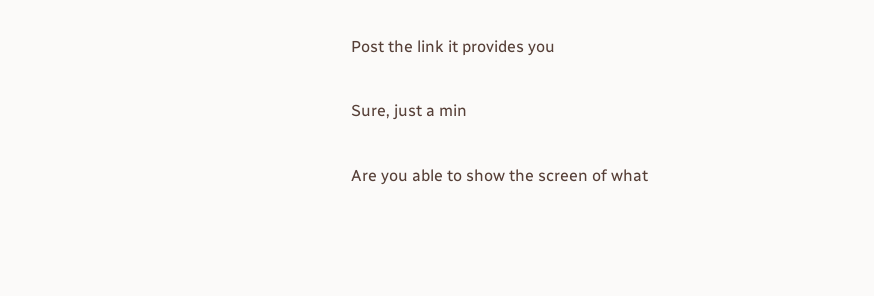Post the link it provides you

Sure, just a min

Are you able to show the screen of what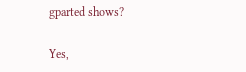gparted shows?

Yes,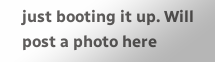just booting it up. Will post a photo here